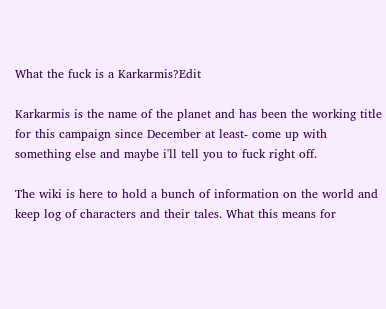What the fuck is a Karkarmis?Edit

Karkarmis is the name of the planet and has been the working title for this campaign since December at least- come up with something else and maybe i'll tell you to fuck right off.

The wiki is here to hold a bunch of information on the world and keep log of characters and their tales. What this means for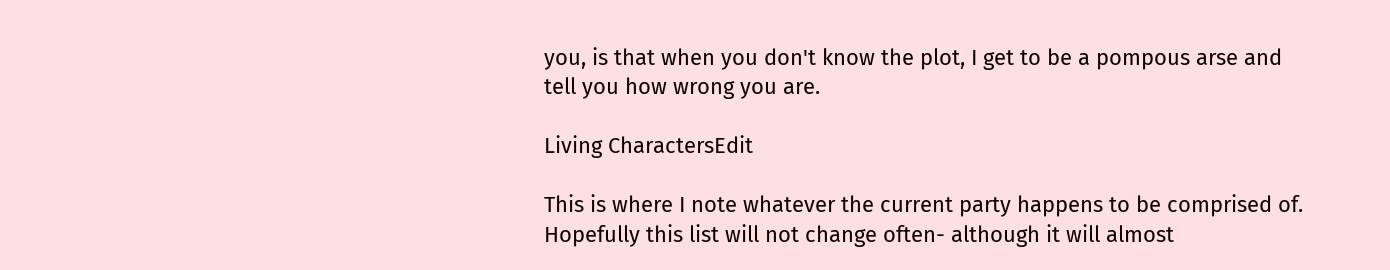you, is that when you don't know the plot, I get to be a pompous arse and tell you how wrong you are.

Living CharactersEdit

This is where I note whatever the current party happens to be comprised of. Hopefully this list will not change often- although it will almost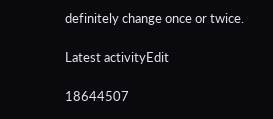definitely change once or twice.

Latest activityEdit

18644507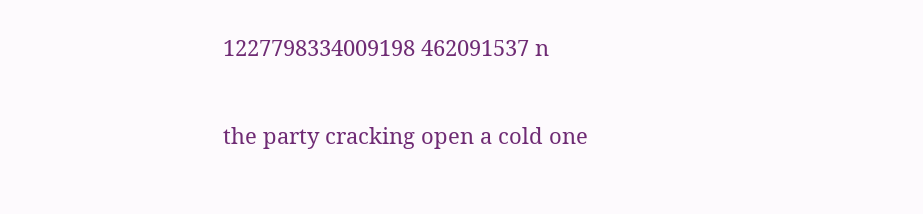1227798334009198 462091537 n

the party cracking open a cold one